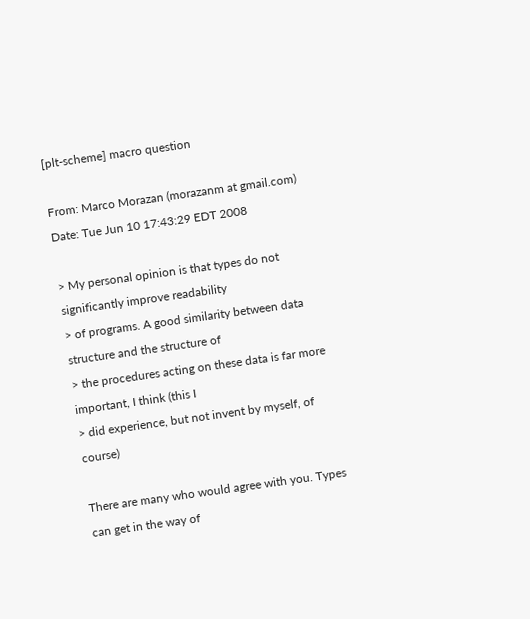[plt-scheme] macro question

From: Marco Morazan (morazanm at gmail.com)
Date: Tue Jun 10 17:43:29 EDT 2008

> My personal opinion is that types do not significantly improve readability
> of programs. A good similarity between data structure and the structure of
> the procedures acting on these data is far more important, I think (this I
> did experience, but not invent by myself, of course)

There are many who would agree with you. Types can get in the way of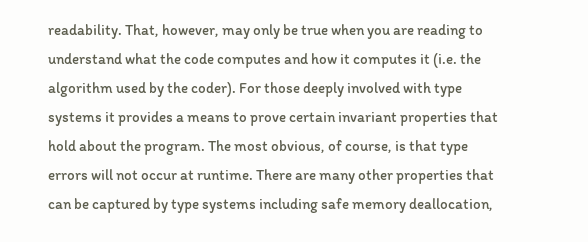readability. That, however, may only be true when you are reading to
understand what the code computes and how it computes it (i.e. the
algorithm used by the coder). For those deeply involved with type
systems it provides a means to prove certain invariant properties that
hold about the program. The most obvious, of course, is that type
errors will not occur at runtime. There are many other properties that
can be captured by type systems including safe memory deallocation,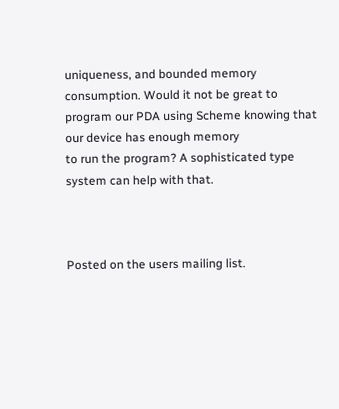uniqueness, and bounded memory consumption. Would it not be great to
program our PDA using Scheme knowing that our device has enough memory
to run the program? A sophisticated type system can help with that.



Posted on the users mailing list.